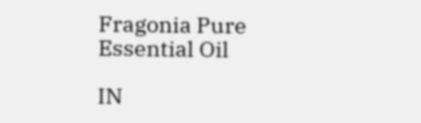Fragonia Pure Essential Oil

IN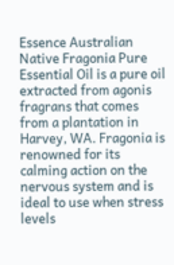Essence Australian Native Fragonia Pure Essential Oil is a pure oil extracted from agonis fragrans that comes from a plantation in Harvey, WA. Fragonia is renowned for its calming action on the nervous system and is ideal to use when stress levels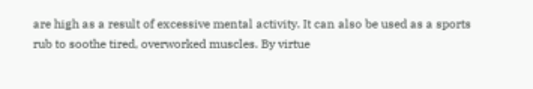are high as a result of excessive mental activity. It can also be used as a sports rub to soothe tired, overworked muscles. By virtue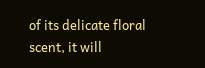of its delicate floral scent, it will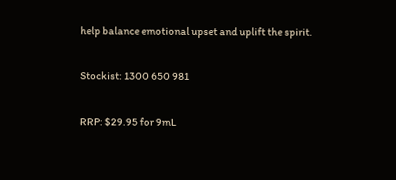help balance emotional upset and uplift the spirit.

Stockist: 1300 650 981

RRP: $29.95 for 9mL